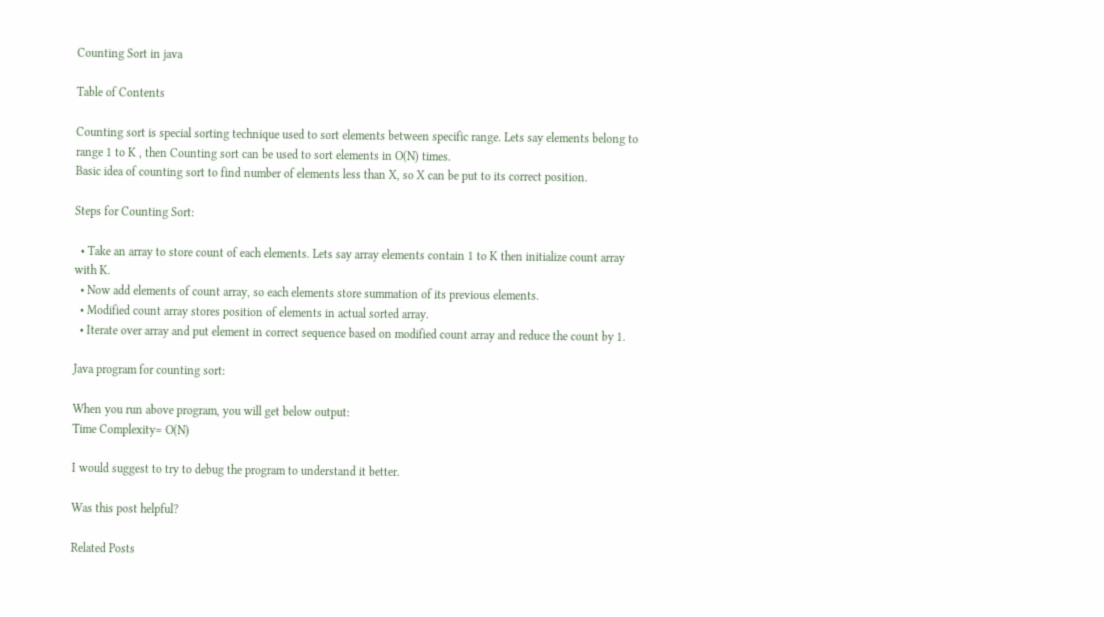Counting Sort in java

Table of Contents

Counting sort is special sorting technique used to sort elements between specific range. Lets say elements belong to range 1 to K , then Counting sort can be used to sort elements in O(N) times.
Basic idea of counting sort to find number of elements less than X, so X can be put to its correct position.

Steps for Counting Sort:

  • Take an array to store count of each elements. Lets say array elements contain 1 to K then initialize count array with K.
  • Now add elements of count array, so each elements store summation of its previous elements.
  • Modified count array stores position of elements in actual sorted array.
  • Iterate over array and put element in correct sequence based on modified count array and reduce the count by 1.

Java program for counting sort:

When you run above program, you will get below output:
Time Complexity= O(N)

I would suggest to try to debug the program to understand it better.

Was this post helpful?

Related Posts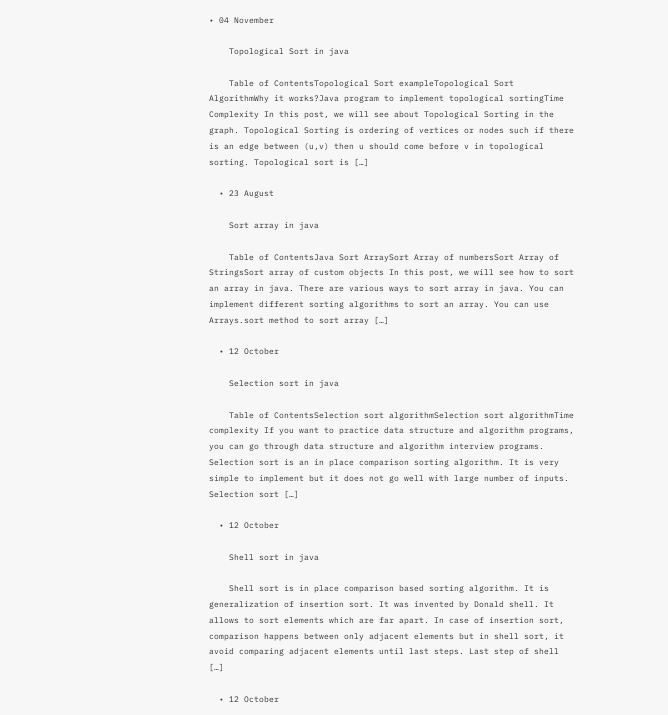• 04 November

    Topological Sort in java

    Table of ContentsTopological Sort exampleTopological Sort AlgorithmWhy it works?Java program to implement topological sortingTime Complexity In this post, we will see about Topological Sorting in the graph. Topological Sorting is ordering of vertices or nodes such if there is an edge between (u,v) then u should come before v in topological sorting. Topological sort is […]

  • 23 August

    Sort array in java

    Table of ContentsJava Sort ArraySort Array of numbersSort Array of StringsSort array of custom objects In this post, we will see how to sort an array in java. There are various ways to sort array in java. You can implement different sorting algorithms to sort an array. You can use Arrays.sort method to sort array […]

  • 12 October

    Selection sort in java

    Table of ContentsSelection sort algorithmSelection sort algorithmTime complexity If you want to practice data structure and algorithm programs, you can go through data structure and algorithm interview programs. Selection sort is an in place comparison sorting algorithm. It is very simple to implement but it does not go well with large number of inputs. Selection sort […]

  • 12 October

    Shell sort in java

    Shell sort is in place comparison based sorting algorithm. It is generalization of insertion sort. It was invented by Donald shell. It allows to sort elements which are far apart. In case of insertion sort, comparison happens between only adjacent elements but in shell sort, it avoid comparing adjacent elements until last steps. Last step of shell […]

  • 12 October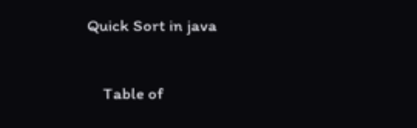Quick Sort in java

    Table of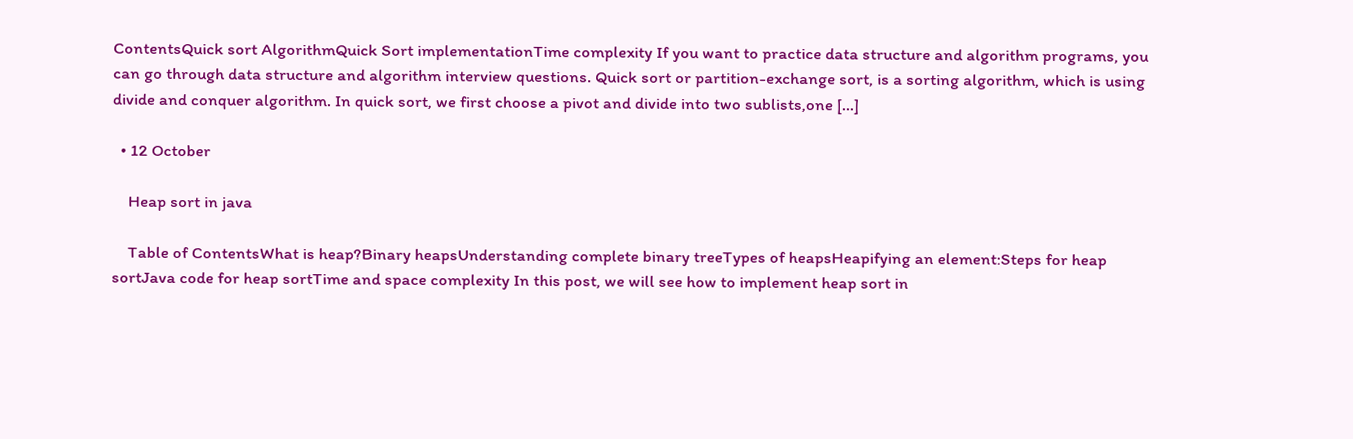ContentsQuick sort AlgorithmQuick Sort implementationTime complexity If you want to practice data structure and algorithm programs, you can go through data structure and algorithm interview questions. Quick sort or partition-exchange sort, is a sorting algorithm, which is using divide and conquer algorithm. In quick sort, we first choose a pivot and divide into two sublists,one […]

  • 12 October

    Heap sort in java

    Table of ContentsWhat is heap?Binary heapsUnderstanding complete binary treeTypes of heapsHeapifying an element:Steps for heap sortJava code for heap sortTime and space complexity In this post, we will see how to implement heap sort in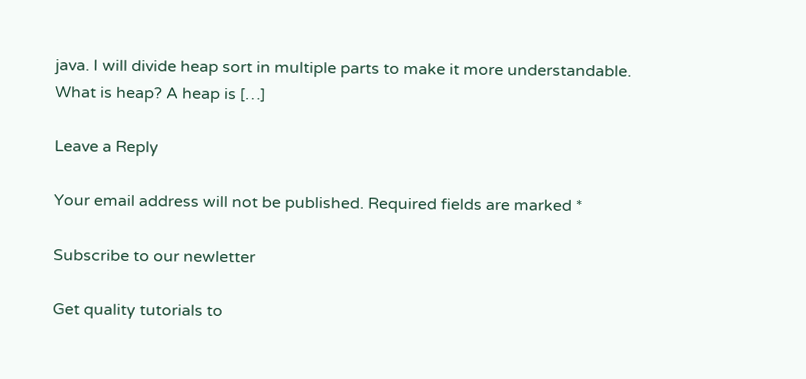java. I will divide heap sort in multiple parts to make it more understandable. What is heap? A heap is […]

Leave a Reply

Your email address will not be published. Required fields are marked *

Subscribe to our newletter

Get quality tutorials to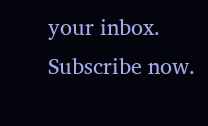your inbox. Subscribe now.